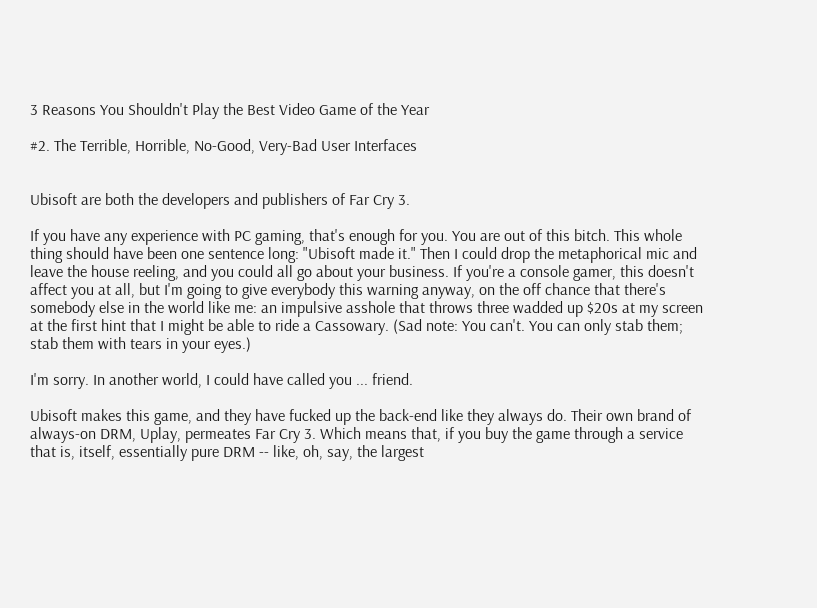3 Reasons You Shouldn't Play the Best Video Game of the Year

#2. The Terrible, Horrible, No-Good, Very-Bad User Interfaces


Ubisoft are both the developers and publishers of Far Cry 3.

If you have any experience with PC gaming, that's enough for you. You are out of this bitch. This whole thing should have been one sentence long: "Ubisoft made it." Then I could drop the metaphorical mic and leave the house reeling, and you could all go about your business. If you're a console gamer, this doesn't affect you at all, but I'm going to give everybody this warning anyway, on the off chance that there's somebody else in the world like me: an impulsive asshole that throws three wadded up $20s at my screen at the first hint that I might be able to ride a Cassowary. (Sad note: You can't. You can only stab them; stab them with tears in your eyes.)

I'm sorry. In another world, I could have called you ... friend.

Ubisoft makes this game, and they have fucked up the back-end like they always do. Their own brand of always-on DRM, Uplay, permeates Far Cry 3. Which means that, if you buy the game through a service that is, itself, essentially pure DRM -- like, oh, say, the largest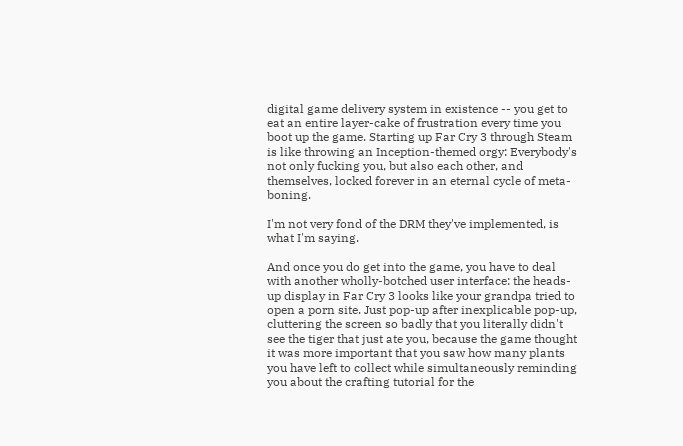digital game delivery system in existence -- you get to eat an entire layer-cake of frustration every time you boot up the game. Starting up Far Cry 3 through Steam is like throwing an Inception-themed orgy: Everybody's not only fucking you, but also each other, and themselves, locked forever in an eternal cycle of meta-boning.

I'm not very fond of the DRM they've implemented, is what I'm saying.

And once you do get into the game, you have to deal with another wholly-botched user interface: the heads-up display in Far Cry 3 looks like your grandpa tried to open a porn site. Just pop-up after inexplicable pop-up, cluttering the screen so badly that you literally didn't see the tiger that just ate you, because the game thought it was more important that you saw how many plants you have left to collect while simultaneously reminding you about the crafting tutorial for the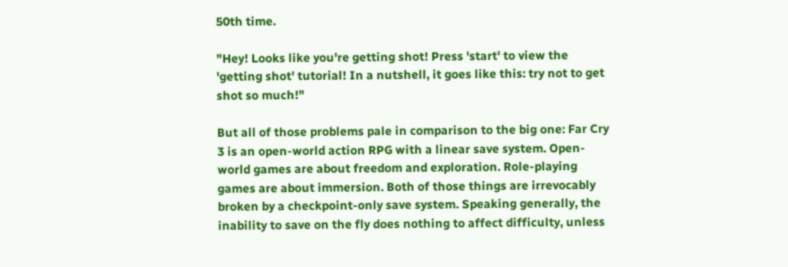50th time.

"Hey! Looks like you're getting shot! Press 'start' to view the 'getting shot' tutorial! In a nutshell, it goes like this: try not to get shot so much!"

But all of those problems pale in comparison to the big one: Far Cry 3 is an open-world action RPG with a linear save system. Open-world games are about freedom and exploration. Role-playing games are about immersion. Both of those things are irrevocably broken by a checkpoint-only save system. Speaking generally, the inability to save on the fly does nothing to affect difficulty, unless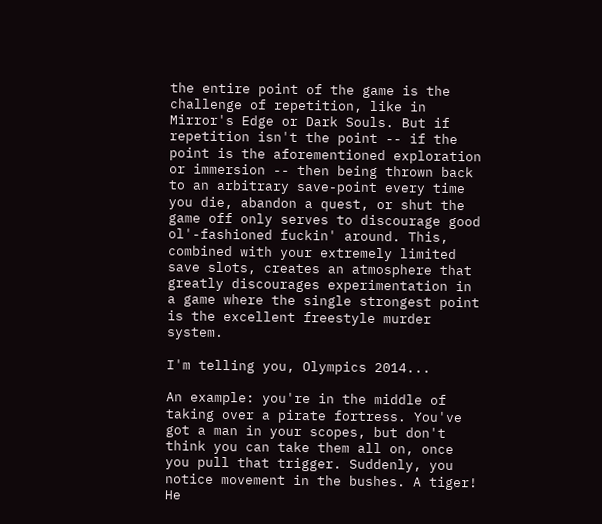the entire point of the game is the challenge of repetition, like in Mirror's Edge or Dark Souls. But if repetition isn't the point -- if the point is the aforementioned exploration or immersion -- then being thrown back to an arbitrary save-point every time you die, abandon a quest, or shut the game off only serves to discourage good ol'-fashioned fuckin' around. This, combined with your extremely limited save slots, creates an atmosphere that greatly discourages experimentation in a game where the single strongest point is the excellent freestyle murder system.

I'm telling you, Olympics 2014...

An example: you're in the middle of taking over a pirate fortress. You've got a man in your scopes, but don't think you can take them all on, once you pull that trigger. Suddenly, you notice movement in the bushes. A tiger! He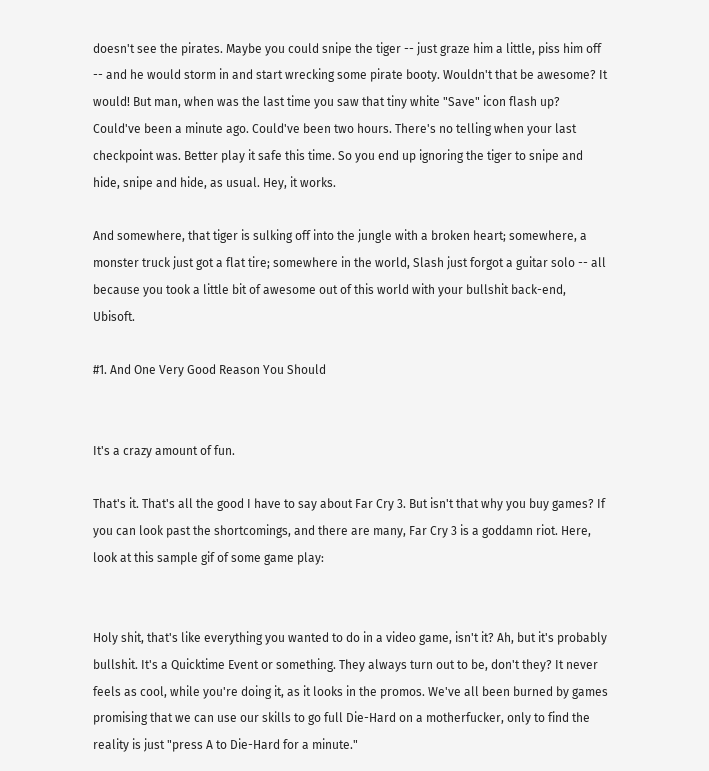doesn't see the pirates. Maybe you could snipe the tiger -- just graze him a little, piss him off -- and he would storm in and start wrecking some pirate booty. Wouldn't that be awesome? It would! But man, when was the last time you saw that tiny white "Save" icon flash up? Could've been a minute ago. Could've been two hours. There's no telling when your last checkpoint was. Better play it safe this time. So you end up ignoring the tiger to snipe and hide, snipe and hide, as usual. Hey, it works.

And somewhere, that tiger is sulking off into the jungle with a broken heart; somewhere, a monster truck just got a flat tire; somewhere in the world, Slash just forgot a guitar solo -- all because you took a little bit of awesome out of this world with your bullshit back-end, Ubisoft.

#1. And One Very Good Reason You Should


It's a crazy amount of fun.

That's it. That's all the good I have to say about Far Cry 3. But isn't that why you buy games? If you can look past the shortcomings, and there are many, Far Cry 3 is a goddamn riot. Here, look at this sample gif of some game play:


Holy shit, that's like everything you wanted to do in a video game, isn't it? Ah, but it's probably bullshit. It's a Quicktime Event or something. They always turn out to be, don't they? It never feels as cool, while you're doing it, as it looks in the promos. We've all been burned by games promising that we can use our skills to go full Die-Hard on a motherfucker, only to find the reality is just "press A to Die-Hard for a minute."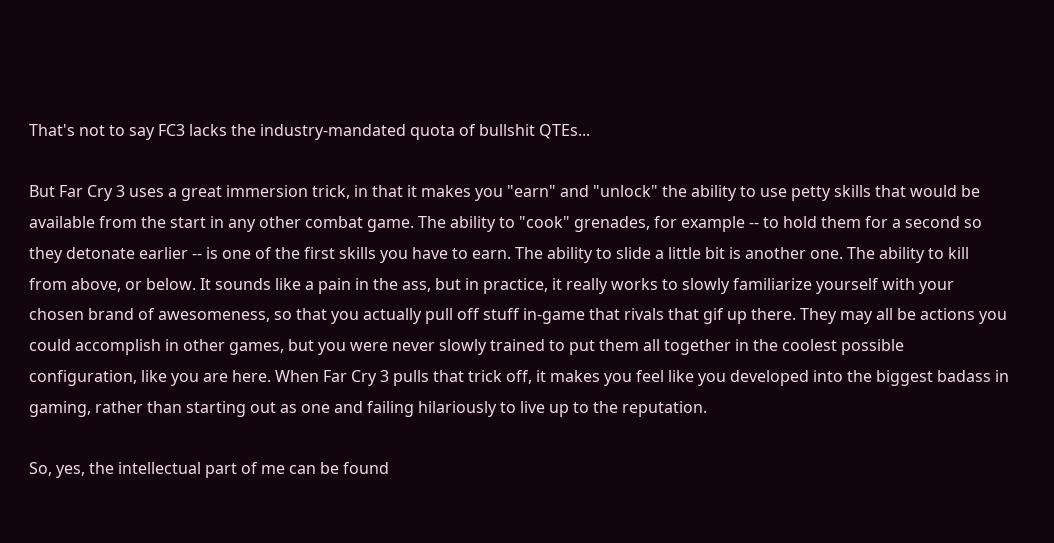That's not to say FC3 lacks the industry-mandated quota of bullshit QTEs...

But Far Cry 3 uses a great immersion trick, in that it makes you "earn" and "unlock" the ability to use petty skills that would be available from the start in any other combat game. The ability to "cook" grenades, for example -- to hold them for a second so they detonate earlier -- is one of the first skills you have to earn. The ability to slide a little bit is another one. The ability to kill from above, or below. It sounds like a pain in the ass, but in practice, it really works to slowly familiarize yourself with your chosen brand of awesomeness, so that you actually pull off stuff in-game that rivals that gif up there. They may all be actions you could accomplish in other games, but you were never slowly trained to put them all together in the coolest possible configuration, like you are here. When Far Cry 3 pulls that trick off, it makes you feel like you developed into the biggest badass in gaming, rather than starting out as one and failing hilariously to live up to the reputation.

So, yes, the intellectual part of me can be found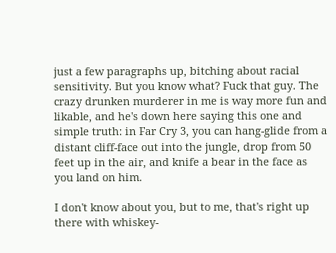just a few paragraphs up, bitching about racial sensitivity. But you know what? Fuck that guy. The crazy drunken murderer in me is way more fun and likable, and he's down here saying this one and simple truth: in Far Cry 3, you can hang-glide from a distant cliff-face out into the jungle, drop from 50 feet up in the air, and knife a bear in the face as you land on him.

I don't know about you, but to me, that's right up there with whiskey-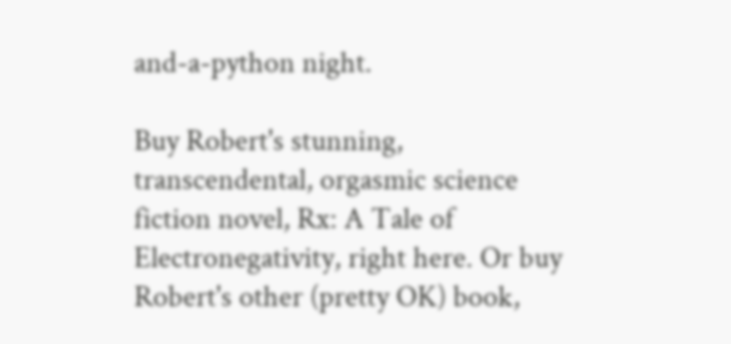and-a-python night.

Buy Robert's stunning, transcendental, orgasmic science fiction novel, Rx: A Tale of Electronegativity, right here. Or buy Robert's other (pretty OK) book,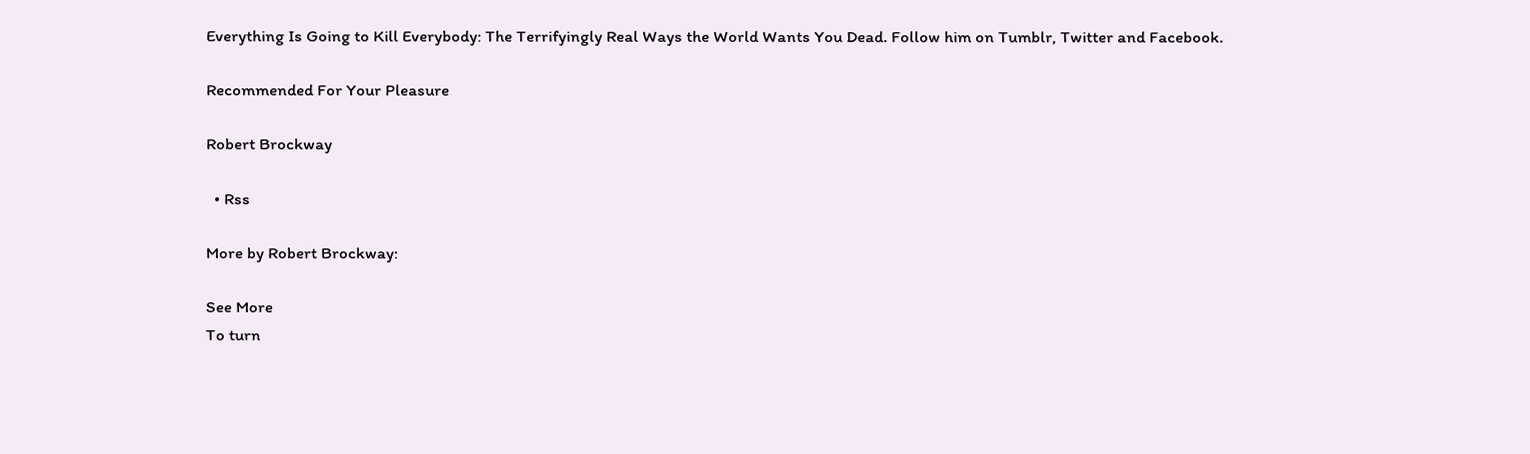Everything Is Going to Kill Everybody: The Terrifyingly Real Ways the World Wants You Dead. Follow him on Tumblr, Twitter and Facebook.

Recommended For Your Pleasure

Robert Brockway

  • Rss

More by Robert Brockway:

See More
To turn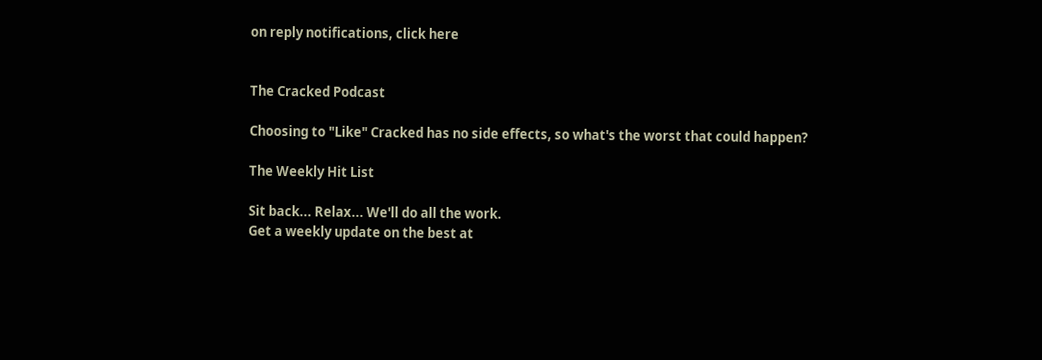on reply notifications, click here


The Cracked Podcast

Choosing to "Like" Cracked has no side effects, so what's the worst that could happen?

The Weekly Hit List

Sit back... Relax... We'll do all the work.
Get a weekly update on the best at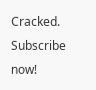Cracked. Subscribe now!